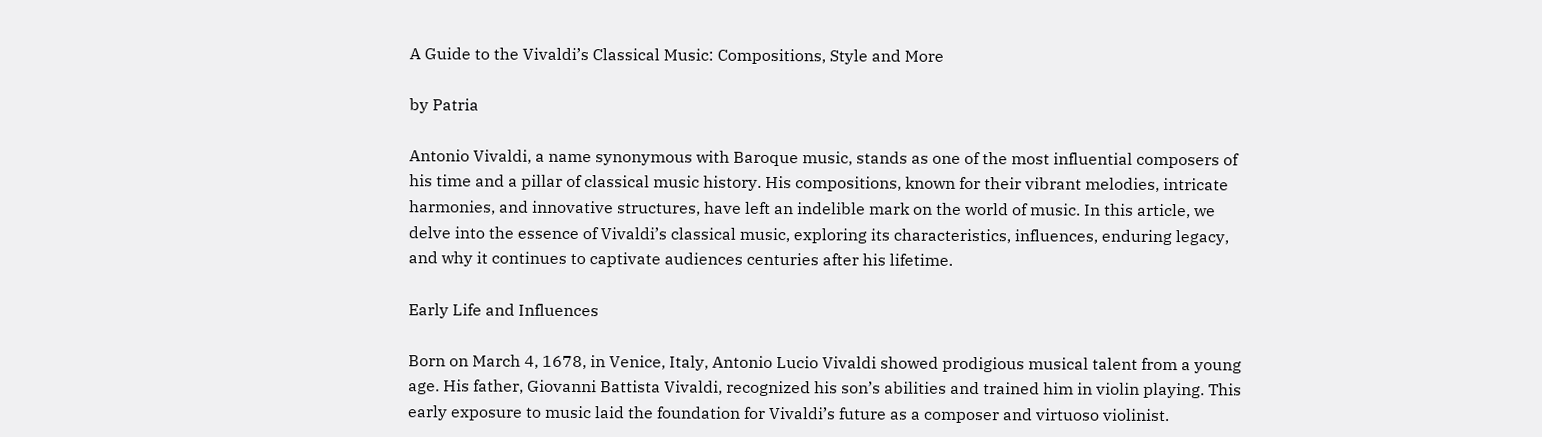A Guide to the Vivaldi’s Classical Music: Compositions, Style and More

by Patria

Antonio Vivaldi, a name synonymous with Baroque music, stands as one of the most influential composers of his time and a pillar of classical music history. His compositions, known for their vibrant melodies, intricate harmonies, and innovative structures, have left an indelible mark on the world of music. In this article, we delve into the essence of Vivaldi’s classical music, exploring its characteristics, influences, enduring legacy, and why it continues to captivate audiences centuries after his lifetime.

Early Life and Influences

Born on March 4, 1678, in Venice, Italy, Antonio Lucio Vivaldi showed prodigious musical talent from a young age. His father, Giovanni Battista Vivaldi, recognized his son’s abilities and trained him in violin playing. This early exposure to music laid the foundation for Vivaldi’s future as a composer and virtuoso violinist.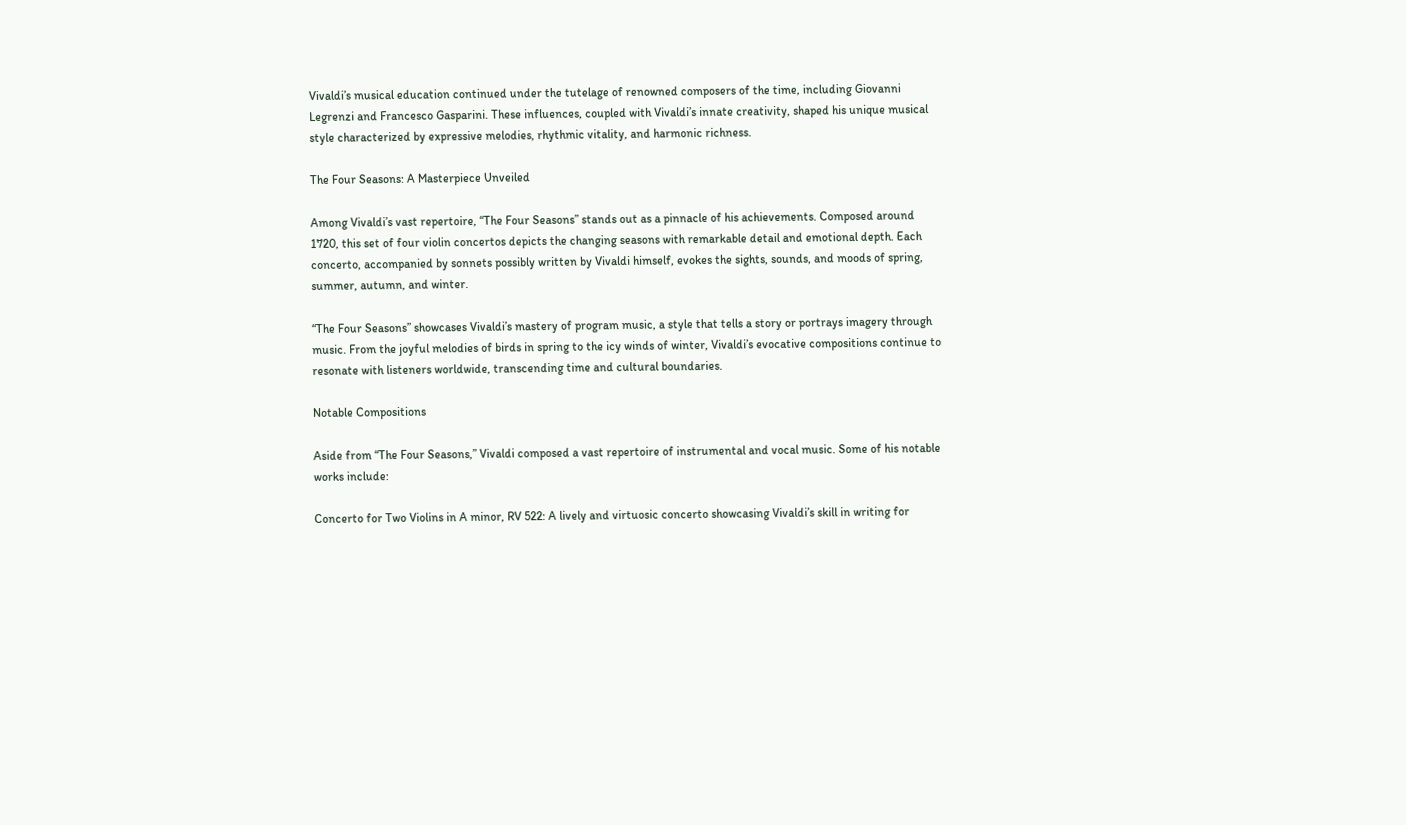Vivaldi’s musical education continued under the tutelage of renowned composers of the time, including Giovanni Legrenzi and Francesco Gasparini. These influences, coupled with Vivaldi’s innate creativity, shaped his unique musical style characterized by expressive melodies, rhythmic vitality, and harmonic richness.

The Four Seasons: A Masterpiece Unveiled

Among Vivaldi’s vast repertoire, “The Four Seasons” stands out as a pinnacle of his achievements. Composed around 1720, this set of four violin concertos depicts the changing seasons with remarkable detail and emotional depth. Each concerto, accompanied by sonnets possibly written by Vivaldi himself, evokes the sights, sounds, and moods of spring, summer, autumn, and winter.

“The Four Seasons” showcases Vivaldi’s mastery of program music, a style that tells a story or portrays imagery through music. From the joyful melodies of birds in spring to the icy winds of winter, Vivaldi’s evocative compositions continue to resonate with listeners worldwide, transcending time and cultural boundaries.

Notable Compositions

Aside from “The Four Seasons,” Vivaldi composed a vast repertoire of instrumental and vocal music. Some of his notable works include:

Concerto for Two Violins in A minor, RV 522: A lively and virtuosic concerto showcasing Vivaldi’s skill in writing for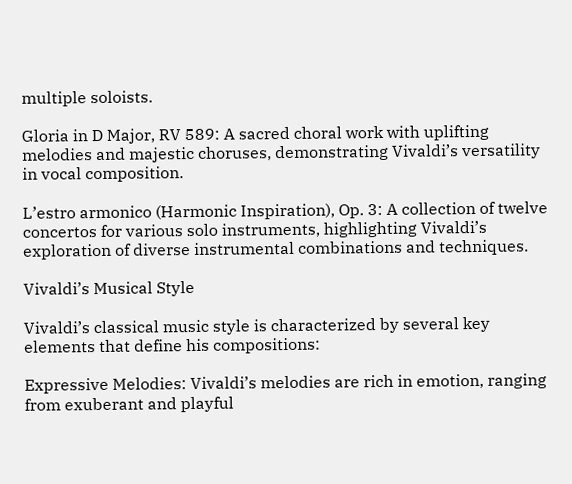multiple soloists.

Gloria in D Major, RV 589: A sacred choral work with uplifting melodies and majestic choruses, demonstrating Vivaldi’s versatility in vocal composition.

L’estro armonico (Harmonic Inspiration), Op. 3: A collection of twelve concertos for various solo instruments, highlighting Vivaldi’s exploration of diverse instrumental combinations and techniques.

Vivaldi’s Musical Style

Vivaldi’s classical music style is characterized by several key elements that define his compositions:

Expressive Melodies: Vivaldi’s melodies are rich in emotion, ranging from exuberant and playful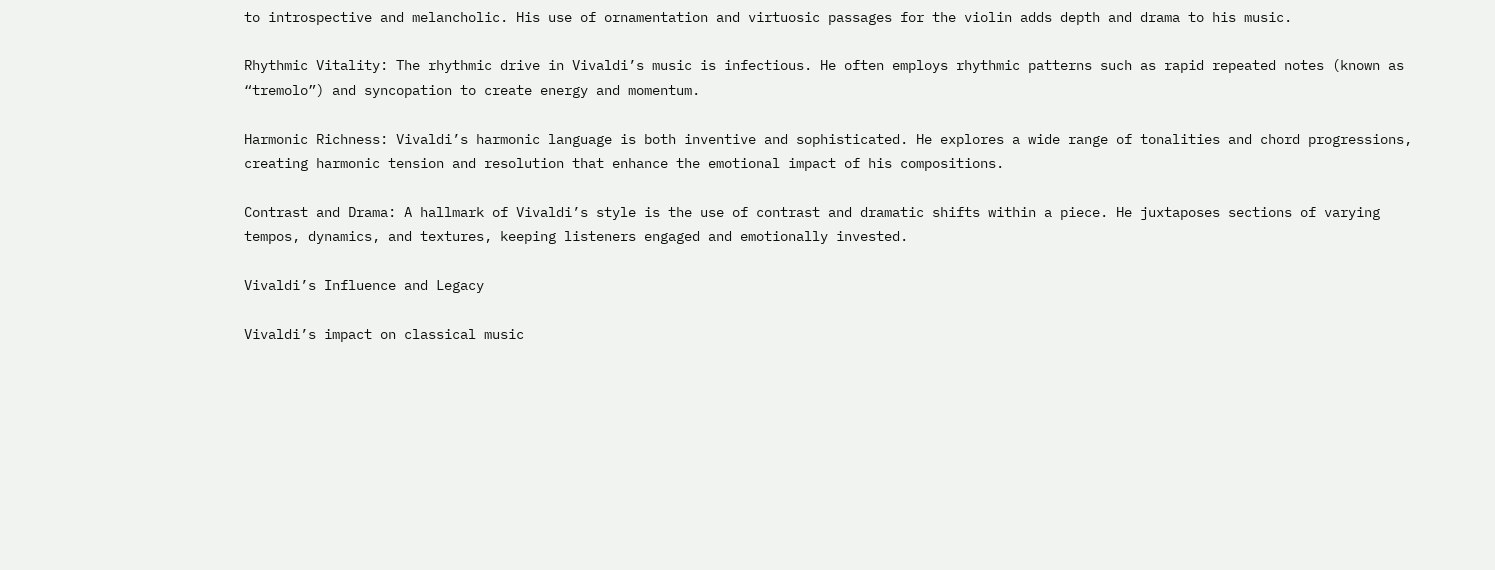to introspective and melancholic. His use of ornamentation and virtuosic passages for the violin adds depth and drama to his music.

Rhythmic Vitality: The rhythmic drive in Vivaldi’s music is infectious. He often employs rhythmic patterns such as rapid repeated notes (known as “tremolo”) and syncopation to create energy and momentum.

Harmonic Richness: Vivaldi’s harmonic language is both inventive and sophisticated. He explores a wide range of tonalities and chord progressions, creating harmonic tension and resolution that enhance the emotional impact of his compositions.

Contrast and Drama: A hallmark of Vivaldi’s style is the use of contrast and dramatic shifts within a piece. He juxtaposes sections of varying tempos, dynamics, and textures, keeping listeners engaged and emotionally invested.

Vivaldi’s Influence and Legacy

Vivaldi’s impact on classical music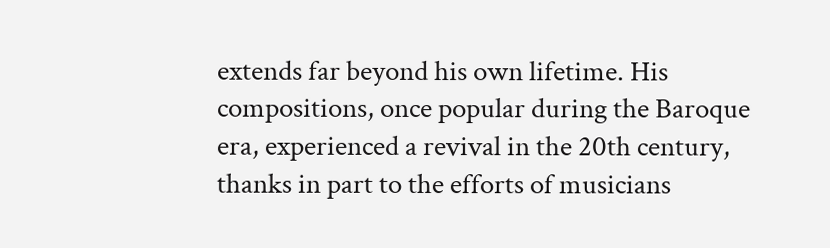extends far beyond his own lifetime. His compositions, once popular during the Baroque era, experienced a revival in the 20th century, thanks in part to the efforts of musicians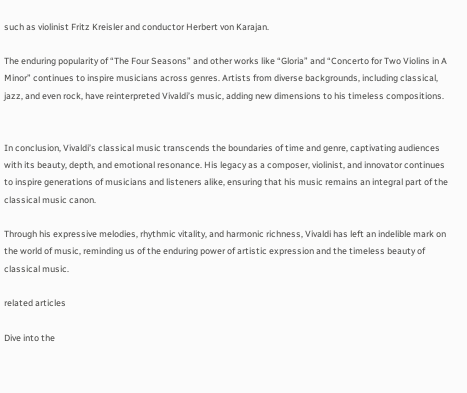such as violinist Fritz Kreisler and conductor Herbert von Karajan.

The enduring popularity of “The Four Seasons” and other works like “Gloria” and “Concerto for Two Violins in A Minor” continues to inspire musicians across genres. Artists from diverse backgrounds, including classical, jazz, and even rock, have reinterpreted Vivaldi’s music, adding new dimensions to his timeless compositions.


In conclusion, Vivaldi’s classical music transcends the boundaries of time and genre, captivating audiences with its beauty, depth, and emotional resonance. His legacy as a composer, violinist, and innovator continues to inspire generations of musicians and listeners alike, ensuring that his music remains an integral part of the classical music canon.

Through his expressive melodies, rhythmic vitality, and harmonic richness, Vivaldi has left an indelible mark on the world of music, reminding us of the enduring power of artistic expression and the timeless beauty of classical music.

related articles

Dive into the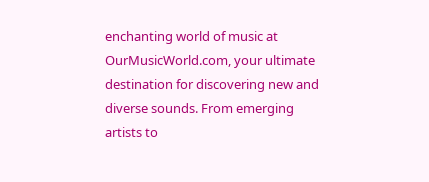enchanting world of music at OurMusicWorld.com, your ultimate destination for discovering new and diverse sounds. From emerging artists to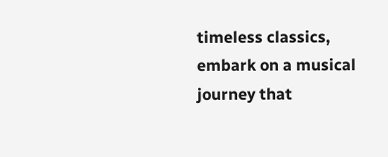timeless classics, embark on a musical journey that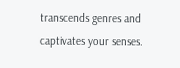transcends genres and captivates your senses.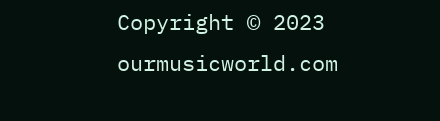Copyright © 2023 ourmusicworld.com